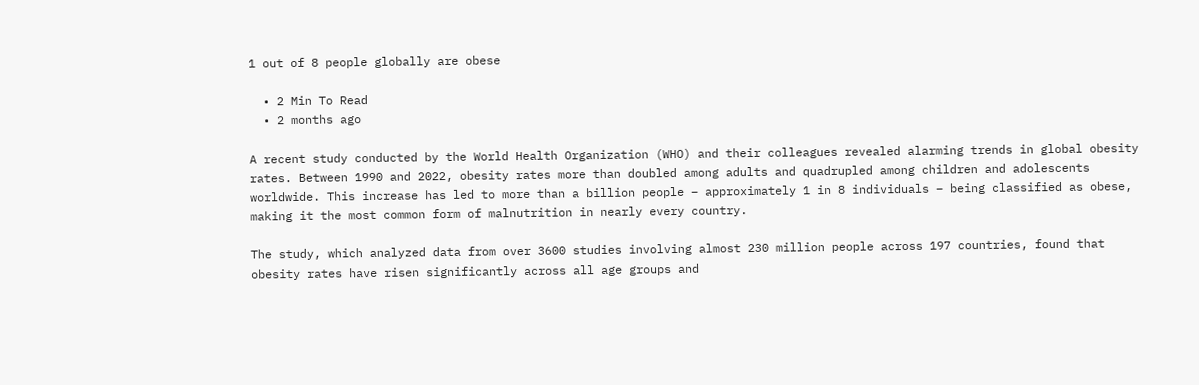1 out of 8 people globally are obese

  • 2 Min To Read
  • 2 months ago

A recent study conducted by the World Health Organization (WHO) and their colleagues revealed alarming trends in global obesity rates. Between 1990 and 2022, obesity rates more than doubled among adults and quadrupled among children and adolescents worldwide. This increase has led to more than a billion people – approximately 1 in 8 individuals – being classified as obese, making it the most common form of malnutrition in nearly every country.

The study, which analyzed data from over 3600 studies involving almost 230 million people across 197 countries, found that obesity rates have risen significantly across all age groups and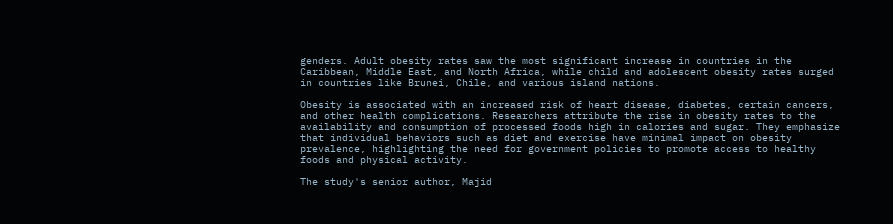genders. Adult obesity rates saw the most significant increase in countries in the Caribbean, Middle East, and North Africa, while child and adolescent obesity rates surged in countries like Brunei, Chile, and various island nations.

Obesity is associated with an increased risk of heart disease, diabetes, certain cancers, and other health complications. Researchers attribute the rise in obesity rates to the availability and consumption of processed foods high in calories and sugar. They emphasize that individual behaviors such as diet and exercise have minimal impact on obesity prevalence, highlighting the need for government policies to promote access to healthy foods and physical activity.

The study's senior author, Majid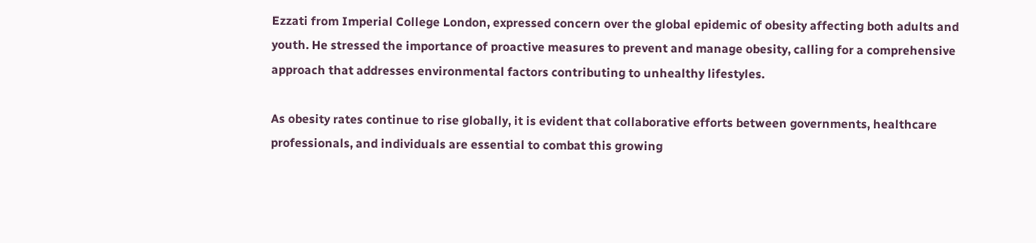Ezzati from Imperial College London, expressed concern over the global epidemic of obesity affecting both adults and youth. He stressed the importance of proactive measures to prevent and manage obesity, calling for a comprehensive approach that addresses environmental factors contributing to unhealthy lifestyles.

As obesity rates continue to rise globally, it is evident that collaborative efforts between governments, healthcare professionals, and individuals are essential to combat this growing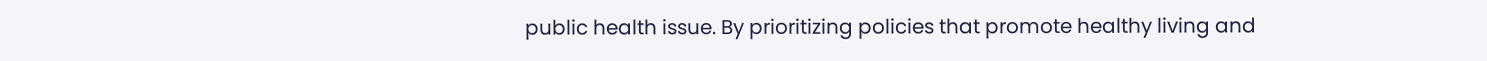public health issue. By prioritizing policies that promote healthy living and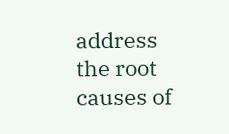address the root causes of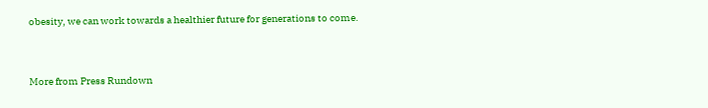obesity, we can work towards a healthier future for generations to come.


More from Press Rundown